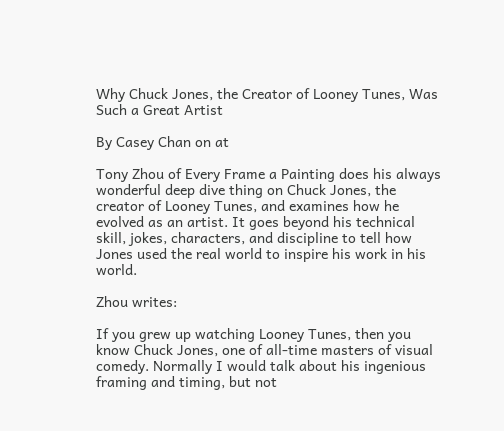Why Chuck Jones, the Creator of Looney Tunes, Was Such a Great Artist

By Casey Chan on at

Tony Zhou of Every Frame a Painting does his always wonderful deep dive thing on Chuck Jones, the creator of Looney Tunes, and examines how he evolved as an artist. It goes beyond his technical skill, jokes, characters, and discipline to tell how Jones used the real world to inspire his work in his world.

Zhou writes:

If you grew up watching Looney Tunes, then you know Chuck Jones, one of all-time masters of visual comedy. Normally I would talk about his ingenious framing and timing, but not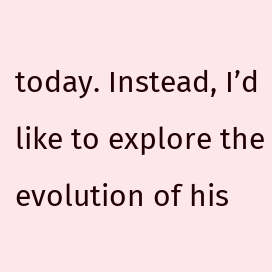today. Instead, I’d like to explore the evolution of his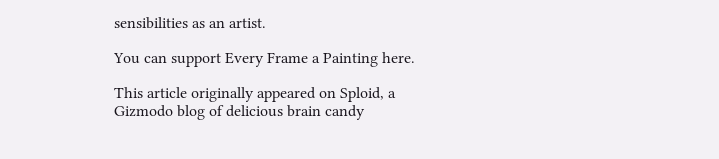sensibilities as an artist.

You can support Every Frame a Painting here.

This article originally appeared on Sploid, a Gizmodo blog of delicious brain candy